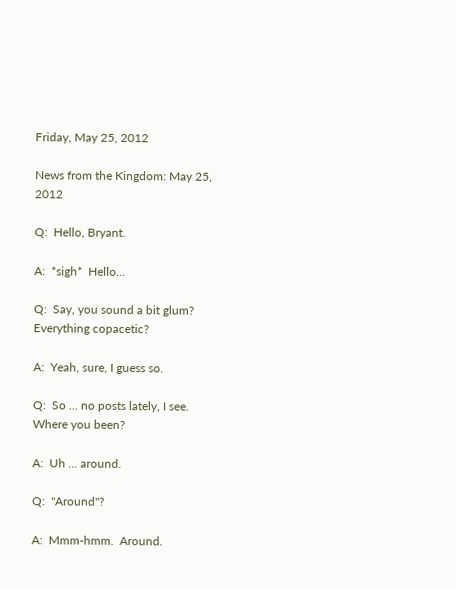Friday, May 25, 2012

News from the Kingdom: May 25, 2012

Q:  Hello, Bryant.

A:  *sigh*  Hello...

Q:  Say, you sound a bit glum?  Everything copacetic?

A:  Yeah, sure, I guess so.

Q:  So ... no posts lately, I see.  Where you been?

A:  Uh ... around.

Q:  "Around"?

A:  Mmm-hmm.  Around.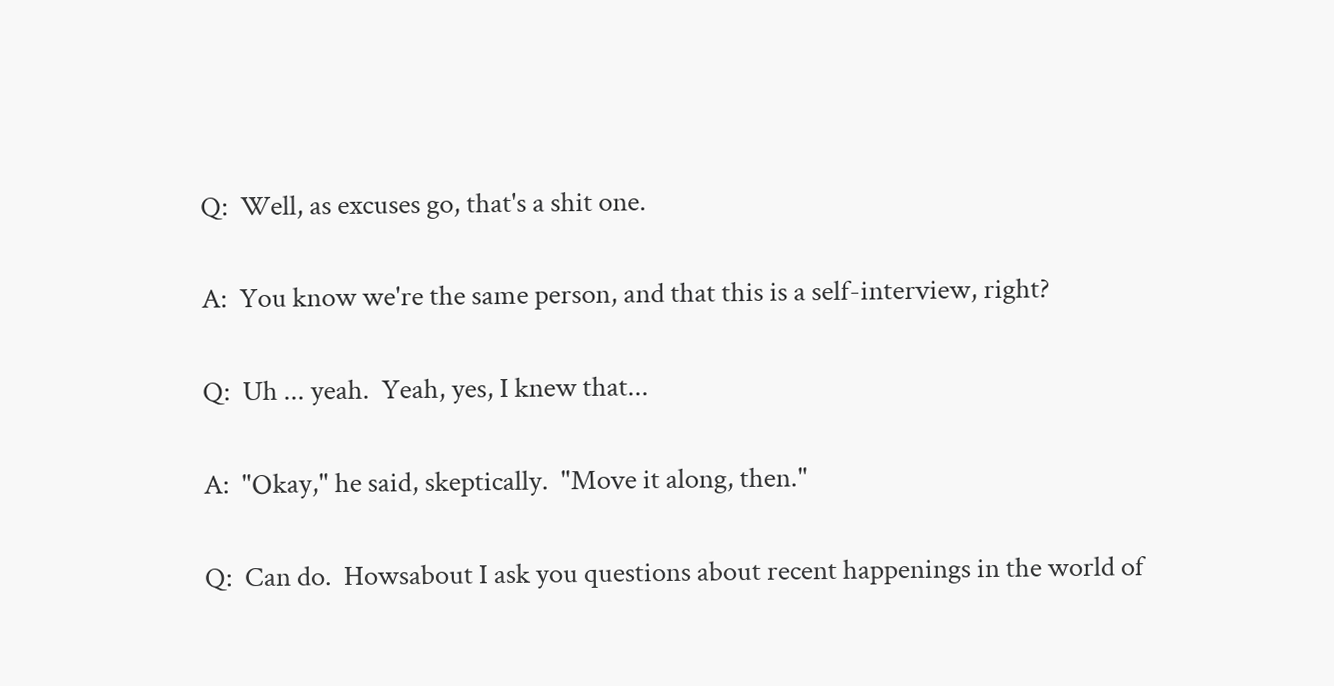Q:  Well, as excuses go, that's a shit one.

A:  You know we're the same person, and that this is a self-interview, right?

Q:  Uh ... yeah.  Yeah, yes, I knew that...

A:  "Okay," he said, skeptically.  "Move it along, then."

Q:  Can do.  Howsabout I ask you questions about recent happenings in the world of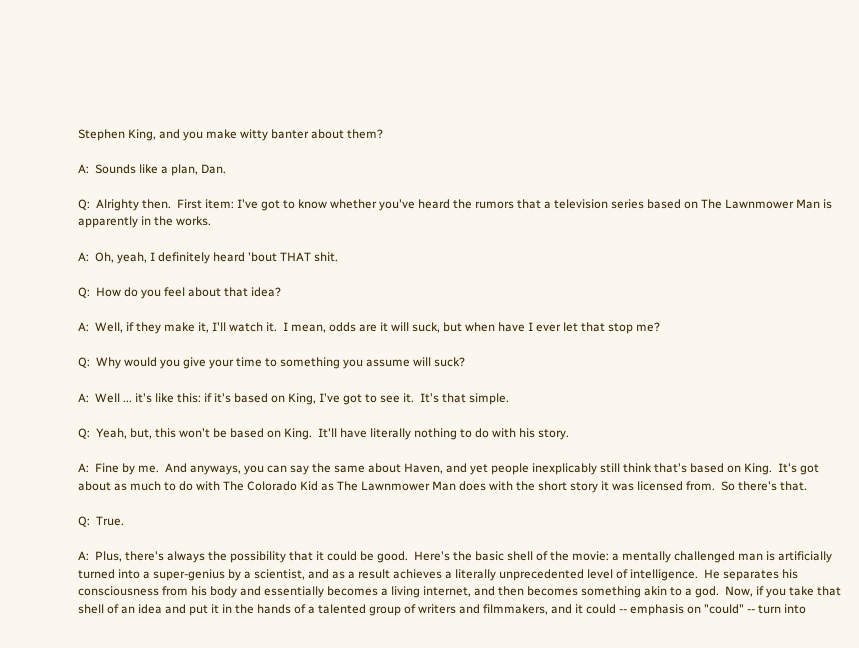Stephen King, and you make witty banter about them?

A:  Sounds like a plan, Dan.

Q:  Alrighty then.  First item: I've got to know whether you've heard the rumors that a television series based on The Lawnmower Man is apparently in the works.

A:  Oh, yeah, I definitely heard 'bout THAT shit.

Q:  How do you feel about that idea?

A:  Well, if they make it, I'll watch it.  I mean, odds are it will suck, but when have I ever let that stop me?

Q:  Why would you give your time to something you assume will suck?

A:  Well ... it's like this: if it's based on King, I've got to see it.  It's that simple.

Q:  Yeah, but, this won't be based on King.  It'll have literally nothing to do with his story.

A:  Fine by me.  And anyways, you can say the same about Haven, and yet people inexplicably still think that's based on King.  It's got about as much to do with The Colorado Kid as The Lawnmower Man does with the short story it was licensed from.  So there's that.

Q:  True.

A:  Plus, there's always the possibility that it could be good.  Here's the basic shell of the movie: a mentally challenged man is artificially turned into a super-genius by a scientist, and as a result achieves a literally unprecedented level of intelligence.  He separates his consciousness from his body and essentially becomes a living internet, and then becomes something akin to a god.  Now, if you take that shell of an idea and put it in the hands of a talented group of writers and filmmakers, and it could -- emphasis on "could" -- turn into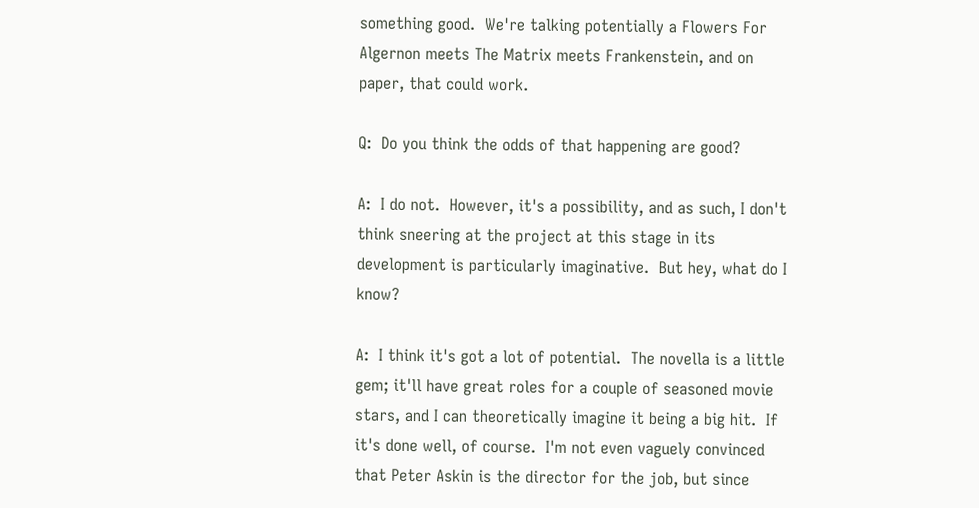something good.  We're talking potentially a Flowers For Algernon meets The Matrix meets Frankenstein, and on paper, that could work.

Q:  Do you think the odds of that happening are good?

A:  I do not.  However, it's a possibility, and as such, I don't think sneering at the project at this stage in its development is particularly imaginative.  But hey, what do I know?

A:  I think it's got a lot of potential.  The novella is a little gem; it'll have great roles for a couple of seasoned movie stars, and I can theoretically imagine it being a big hit.  If it's done well, of course.  I'm not even vaguely convinced that Peter Askin is the director for the job, but since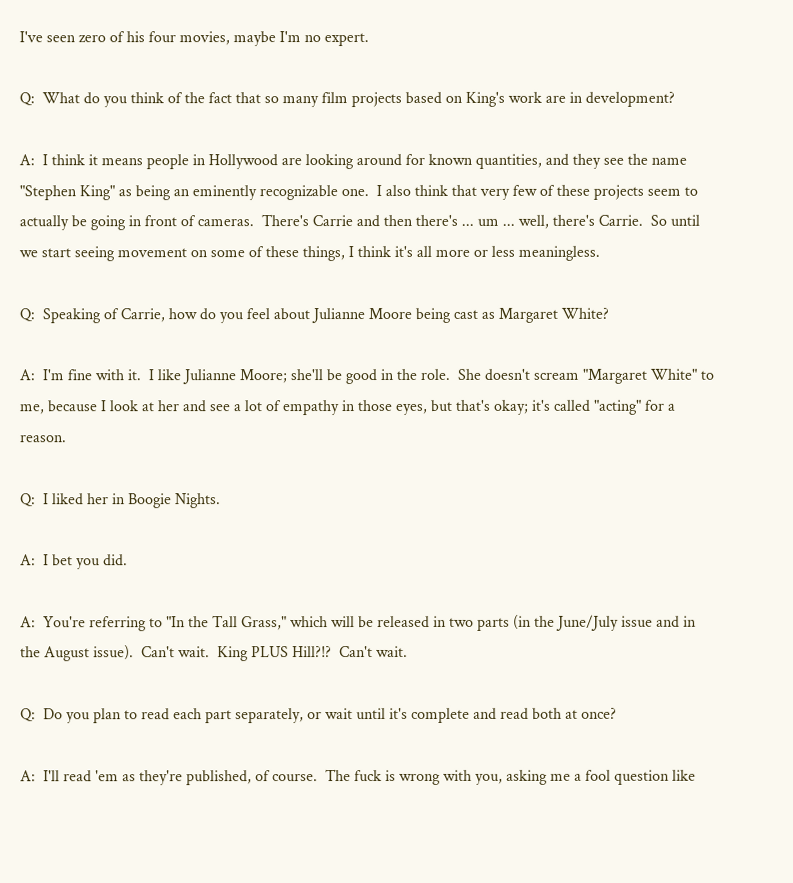I've seen zero of his four movies, maybe I'm no expert.

Q:  What do you think of the fact that so many film projects based on King's work are in development?

A:  I think it means people in Hollywood are looking around for known quantities, and they see the name "Stephen King" as being an eminently recognizable one.  I also think that very few of these projects seem to actually be going in front of cameras.  There's Carrie and then there's ... um ... well, there's Carrie.  So until we start seeing movement on some of these things, I think it's all more or less meaningless.

Q:  Speaking of Carrie, how do you feel about Julianne Moore being cast as Margaret White?

A:  I'm fine with it.  I like Julianne Moore; she'll be good in the role.  She doesn't scream "Margaret White" to me, because I look at her and see a lot of empathy in those eyes, but that's okay; it's called "acting" for a reason.

Q:  I liked her in Boogie Nights.

A:  I bet you did.

A:  You're referring to "In the Tall Grass," which will be released in two parts (in the June/July issue and in the August issue).  Can't wait.  King PLUS Hill?!?  Can't wait.

Q:  Do you plan to read each part separately, or wait until it's complete and read both at once?

A:  I'll read 'em as they're published, of course.  The fuck is wrong with you, asking me a fool question like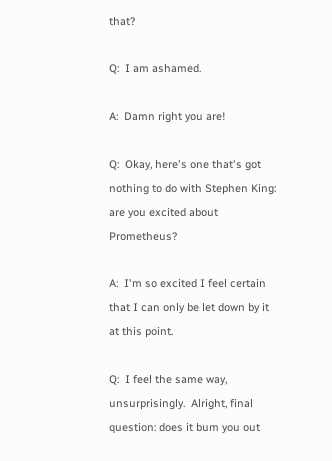that?

Q:  I am ashamed.

A:  Damn right you are!

Q:  Okay, here's one that's got nothing to do with Stephen King: are you excited about Prometheus?

A:  I'm so excited I feel certain that I can only be let down by it at this point.

Q:  I feel the same way, unsurprisingly.  Alright, final question: does it bum you out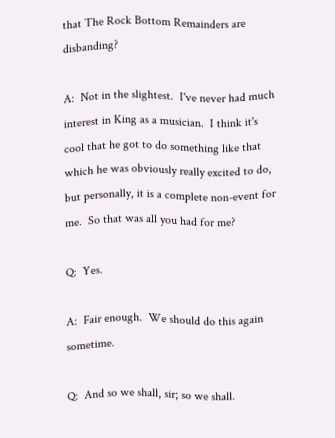that The Rock Bottom Remainders are disbanding?

A:  Not in the slightest.  I've never had much interest in King as a musician.  I think it's cool that he got to do something like that which he was obviously really excited to do, but personally, it is a complete non-event for me.  So that was all you had for me?

Q:  Yes.

A:  Fair enough.  We should do this again sometime.

Q:  And so we shall, sir; so we shall.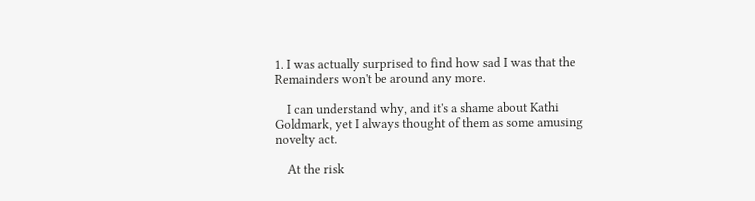1. I was actually surprised to find how sad I was that the Remainders won't be around any more.

    I can understand why, and it's a shame about Kathi Goldmark, yet I always thought of them as some amusing novelty act.

    At the risk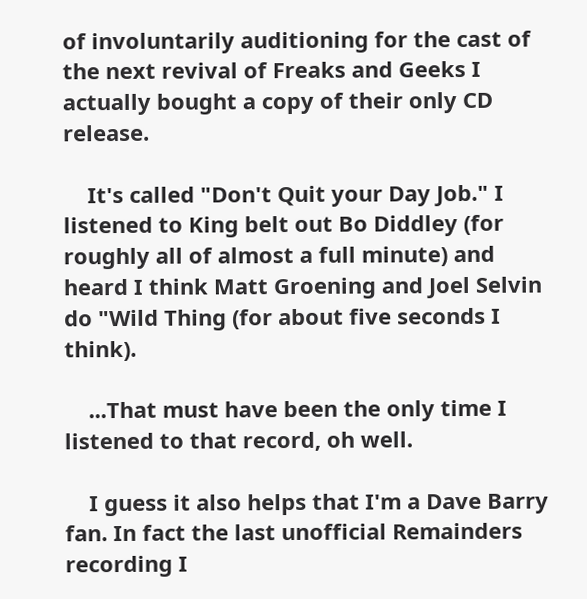of involuntarily auditioning for the cast of the next revival of Freaks and Geeks I actually bought a copy of their only CD release.

    It's called "Don't Quit your Day Job." I listened to King belt out Bo Diddley (for roughly all of almost a full minute) and heard I think Matt Groening and Joel Selvin do "Wild Thing (for about five seconds I think).

    ...That must have been the only time I listened to that record, oh well.

    I guess it also helps that I'm a Dave Barry fan. In fact the last unofficial Remainders recording I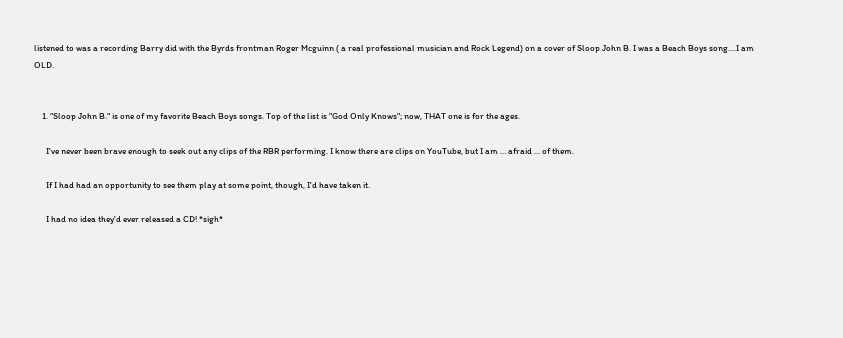listened to was a recording Barry did with the Byrds frontman Roger Mcguinn ( a real professional musician and Rock Legend) on a cover of Sloop John B. I was a Beach Boys song....I am OLD.


    1. "Sloop John B." is one of my favorite Beach Boys songs. Top of the list is "God Only Knows"; now, THAT one is for the ages.

      I've never been brave enough to seek out any clips of the RBR performing. I know there are clips on YouTube, but I am ... afraid ... of them.

      If I had had an opportunity to see them play at some point, though, I'd have taken it.

      I had no idea they'd ever released a CD! *sigh*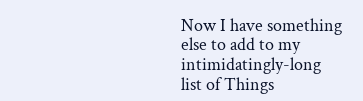Now I have something else to add to my intimidatingly-long list of Things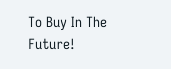To Buy In The Future!